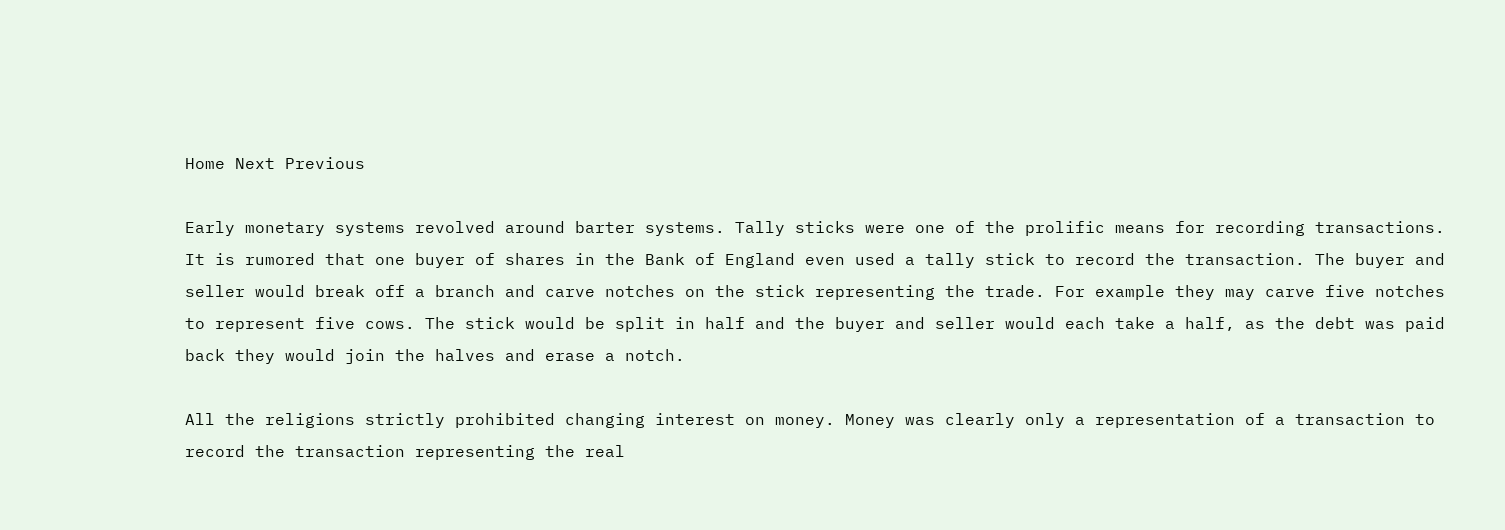Home Next Previous

Early monetary systems revolved around barter systems. Tally sticks were one of the prolific means for recording transactions. It is rumored that one buyer of shares in the Bank of England even used a tally stick to record the transaction. The buyer and seller would break off a branch and carve notches on the stick representing the trade. For example they may carve five notches to represent five cows. The stick would be split in half and the buyer and seller would each take a half, as the debt was paid back they would join the halves and erase a notch.

All the religions strictly prohibited changing interest on money. Money was clearly only a representation of a transaction to record the transaction representing the real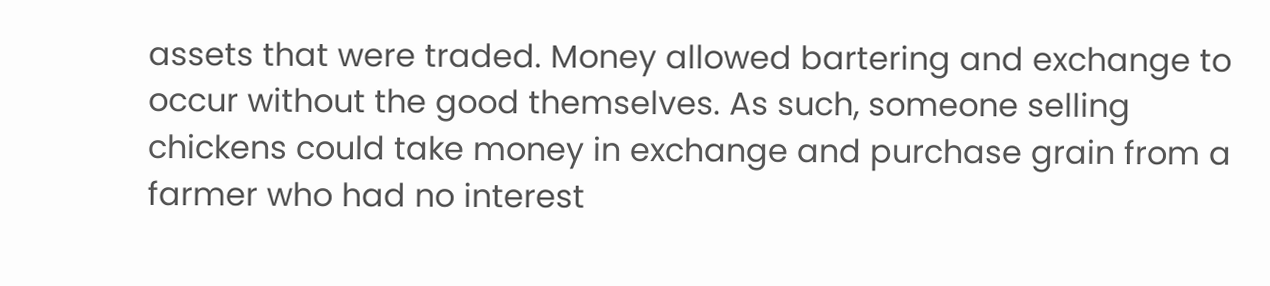assets that were traded. Money allowed bartering and exchange to occur without the good themselves. As such, someone selling chickens could take money in exchange and purchase grain from a farmer who had no interest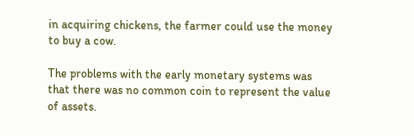in acquiring chickens, the farmer could use the money to buy a cow.

The problems with the early monetary systems was that there was no common coin to represent the value of assets.